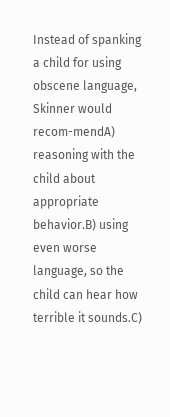Instead of spanking a child for using obscene language, Skinner would recom-mendA) reasoning with the child about appropriate behavior.B) using even worse language, so the child can hear how terrible it sounds.C)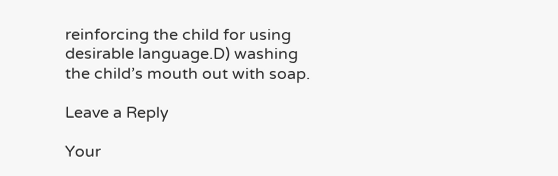reinforcing the child for using desirable language.D) washing the child’s mouth out with soap.

Leave a Reply

Your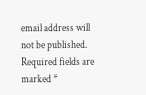email address will not be published. Required fields are marked *